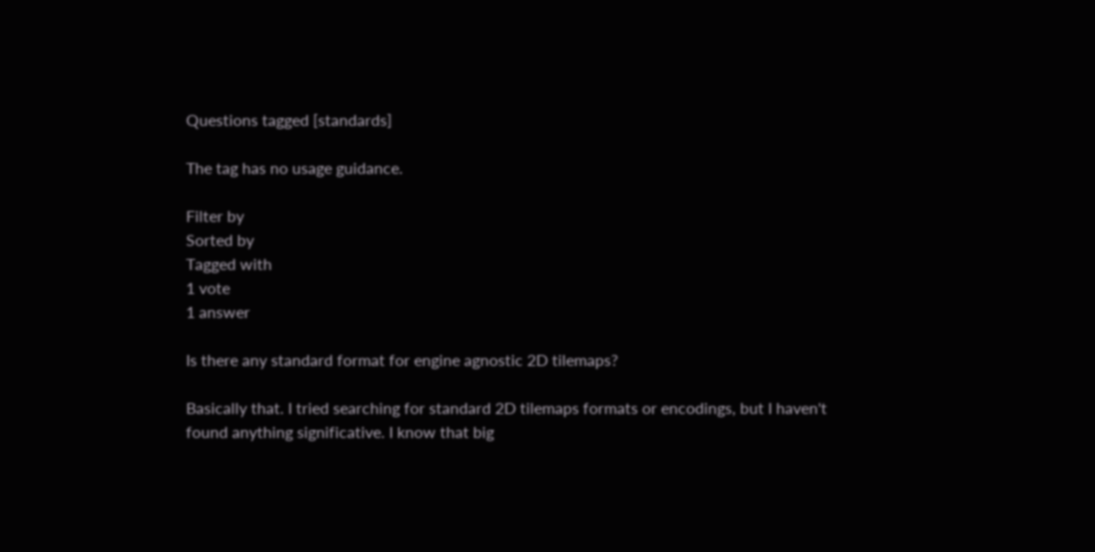Questions tagged [standards]

The tag has no usage guidance.

Filter by
Sorted by
Tagged with
1 vote
1 answer

Is there any standard format for engine agnostic 2D tilemaps?

Basically that. I tried searching for standard 2D tilemaps formats or encodings, but I haven't found anything significative. I know that big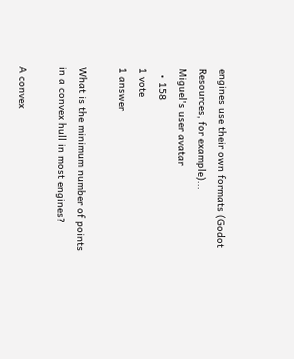engines use their own formats (Godot Resources, for example)...
Miguel's user avatar
  • 158
1 vote
1 answer

What is the minimum number of points in a convex hull in most engines?

A convex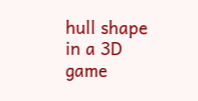hull shape in a 3D game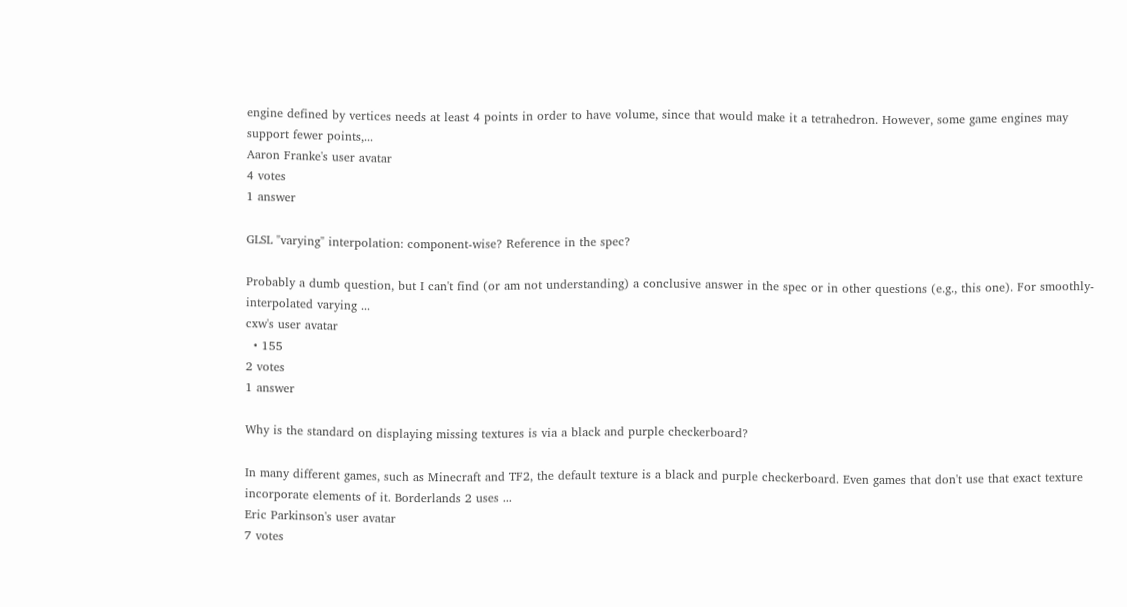engine defined by vertices needs at least 4 points in order to have volume, since that would make it a tetrahedron. However, some game engines may support fewer points,...
Aaron Franke's user avatar
4 votes
1 answer

GLSL "varying" interpolation: component-wise? Reference in the spec?

Probably a dumb question, but I can't find (or am not understanding) a conclusive answer in the spec or in other questions (e.g., this one). For smoothly-interpolated varying ...
cxw's user avatar
  • 155
2 votes
1 answer

Why is the standard on displaying missing textures is via a black and purple checkerboard?

In many different games, such as Minecraft and TF2, the default texture is a black and purple checkerboard. Even games that don't use that exact texture incorporate elements of it. Borderlands 2 uses ...
Eric Parkinson's user avatar
7 votes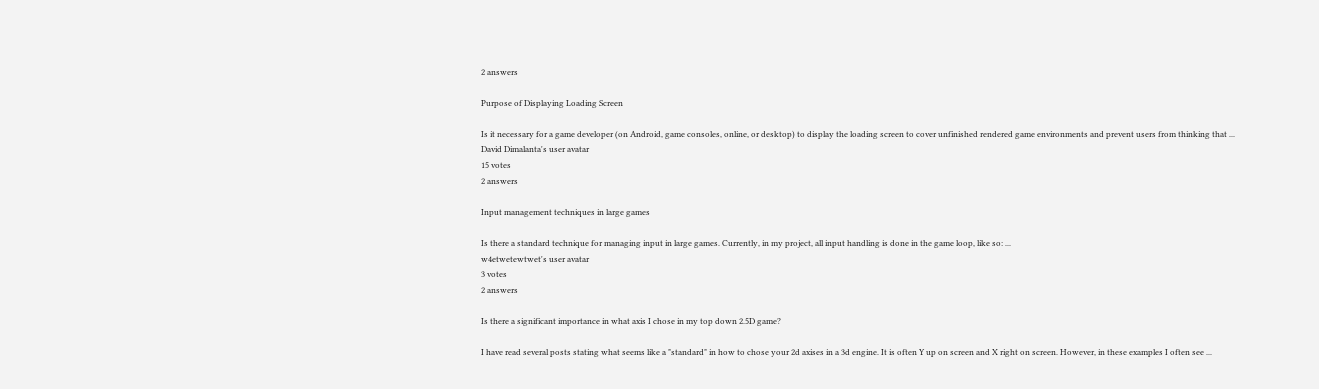2 answers

Purpose of Displaying Loading Screen

Is it necessary for a game developer (on Android, game consoles, online, or desktop) to display the loading screen to cover unfinished rendered game environments and prevent users from thinking that ...
David Dimalanta's user avatar
15 votes
2 answers

Input management techniques in large games

Is there a standard technique for managing input in large games. Currently, in my project, all input handling is done in the game loop, like so: ...
w4etwetewtwet's user avatar
3 votes
2 answers

Is there a significant importance in what axis I chose in my top down 2.5D game?

I have read several posts stating what seems like a "standard" in how to chose your 2d axises in a 3d engine. It is often Y up on screen and X right on screen. However, in these examples I often see ...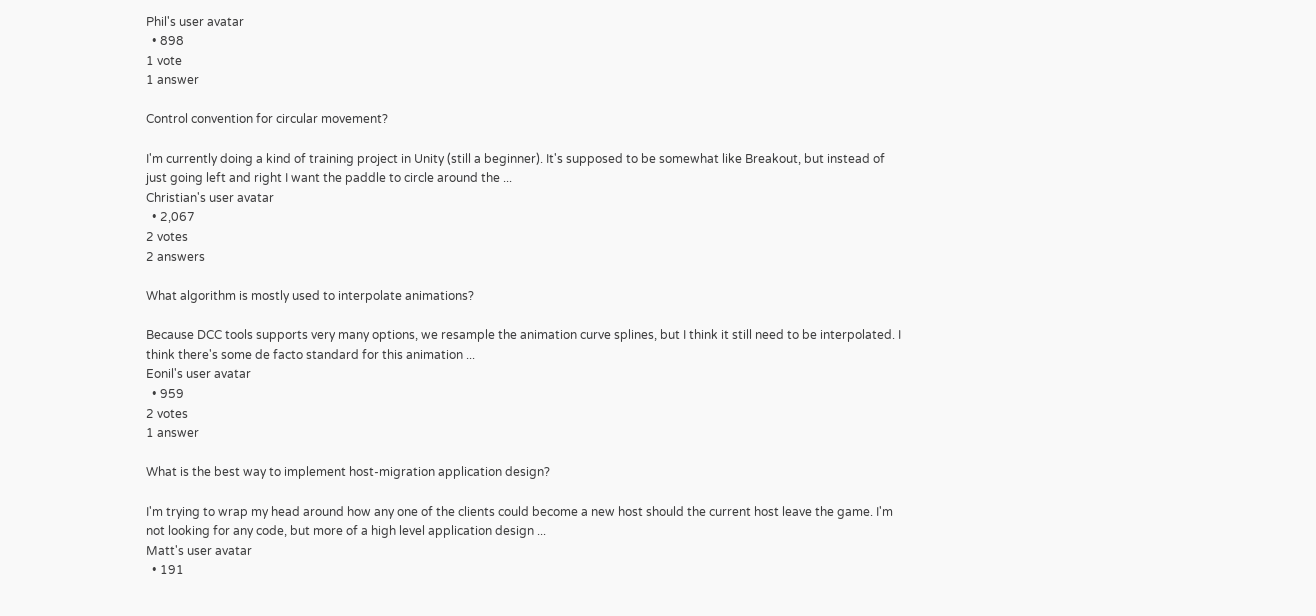Phil's user avatar
  • 898
1 vote
1 answer

Control convention for circular movement?

I'm currently doing a kind of training project in Unity (still a beginner). It's supposed to be somewhat like Breakout, but instead of just going left and right I want the paddle to circle around the ...
Christian's user avatar
  • 2,067
2 votes
2 answers

What algorithm is mostly used to interpolate animations?

Because DCC tools supports very many options, we resample the animation curve splines, but I think it still need to be interpolated. I think there's some de facto standard for this animation ...
Eonil's user avatar
  • 959
2 votes
1 answer

What is the best way to implement host-migration application design?

I'm trying to wrap my head around how any one of the clients could become a new host should the current host leave the game. I'm not looking for any code, but more of a high level application design ...
Matt's user avatar
  • 191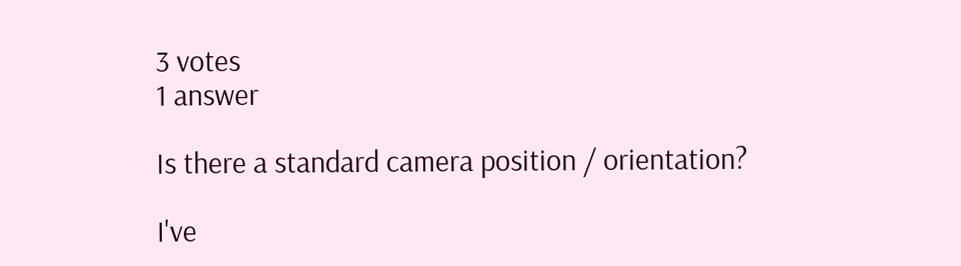3 votes
1 answer

Is there a standard camera position / orientation?

I've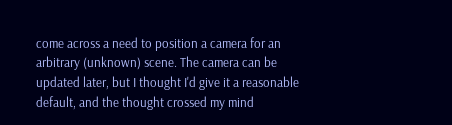come across a need to position a camera for an arbitrary (unknown) scene. The camera can be updated later, but I thought I'd give it a reasonable default, and the thought crossed my mind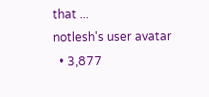that ...
notlesh's user avatar
  • 3,877